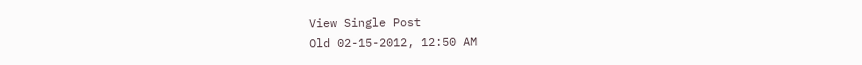View Single Post
Old 02-15-2012, 12:50 AM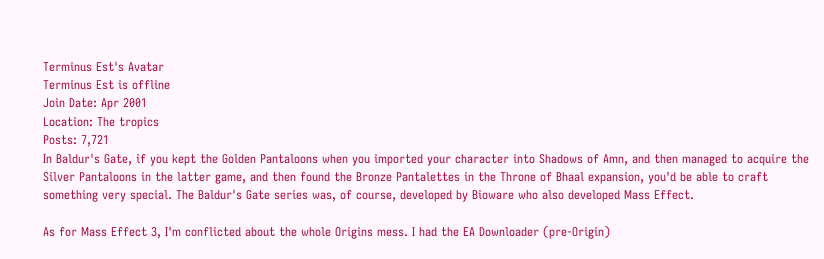Terminus Est's Avatar
Terminus Est is offline
Join Date: Apr 2001
Location: The tropics
Posts: 7,721
In Baldur's Gate, if you kept the Golden Pantaloons when you imported your character into Shadows of Amn, and then managed to acquire the Silver Pantaloons in the latter game, and then found the Bronze Pantalettes in the Throne of Bhaal expansion, you'd be able to craft something very special. The Baldur's Gate series was, of course, developed by Bioware who also developed Mass Effect.

As for Mass Effect 3, I'm conflicted about the whole Origins mess. I had the EA Downloader (pre-Origin)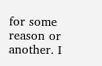for some reason or another. I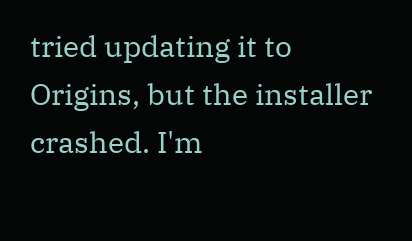tried updating it to Origins, but the installer crashed. I'm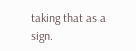taking that as a sign.